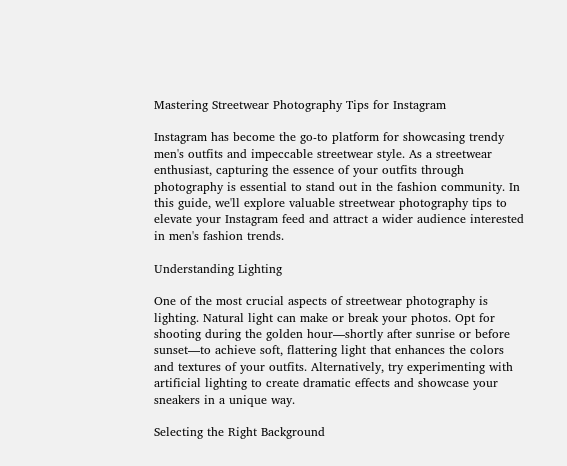Mastering Streetwear Photography Tips for Instagram

Instagram has become the go-to platform for showcasing trendy men's outfits and impeccable streetwear style. As a streetwear enthusiast, capturing the essence of your outfits through photography is essential to stand out in the fashion community. In this guide, we'll explore valuable streetwear photography tips to elevate your Instagram feed and attract a wider audience interested in men's fashion trends.

Understanding Lighting

One of the most crucial aspects of streetwear photography is lighting. Natural light can make or break your photos. Opt for shooting during the golden hour—shortly after sunrise or before sunset—to achieve soft, flattering light that enhances the colors and textures of your outfits. Alternatively, try experimenting with artificial lighting to create dramatic effects and showcase your sneakers in a unique way.

Selecting the Right Background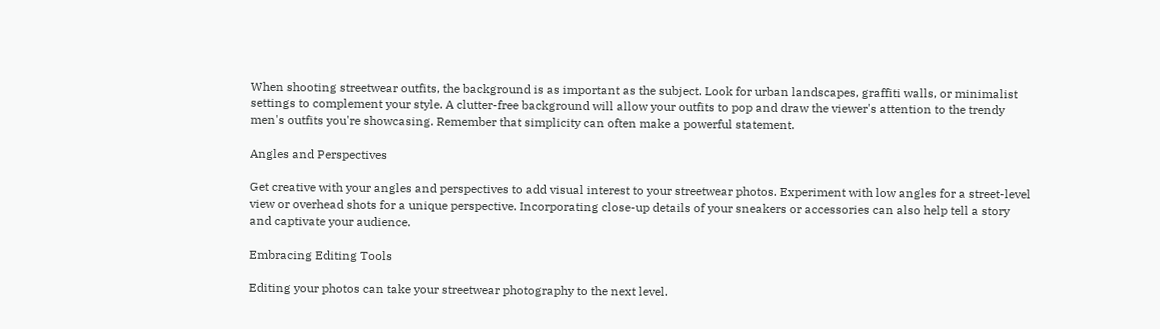When shooting streetwear outfits, the background is as important as the subject. Look for urban landscapes, graffiti walls, or minimalist settings to complement your style. A clutter-free background will allow your outfits to pop and draw the viewer's attention to the trendy men's outfits you're showcasing. Remember that simplicity can often make a powerful statement.

Angles and Perspectives

Get creative with your angles and perspectives to add visual interest to your streetwear photos. Experiment with low angles for a street-level view or overhead shots for a unique perspective. Incorporating close-up details of your sneakers or accessories can also help tell a story and captivate your audience.

Embracing Editing Tools

Editing your photos can take your streetwear photography to the next level.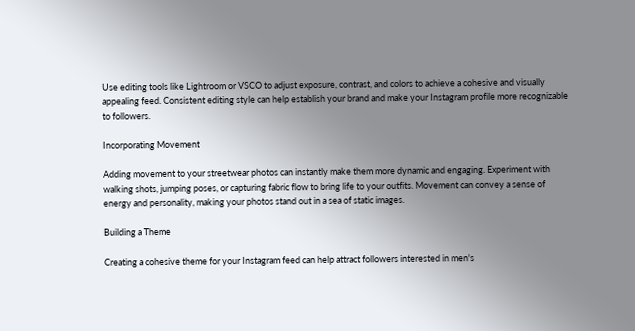Use editing tools like Lightroom or VSCO to adjust exposure, contrast, and colors to achieve a cohesive and visually appealing feed. Consistent editing style can help establish your brand and make your Instagram profile more recognizable to followers.

Incorporating Movement

Adding movement to your streetwear photos can instantly make them more dynamic and engaging. Experiment with walking shots, jumping poses, or capturing fabric flow to bring life to your outfits. Movement can convey a sense of energy and personality, making your photos stand out in a sea of static images.

Building a Theme

Creating a cohesive theme for your Instagram feed can help attract followers interested in men's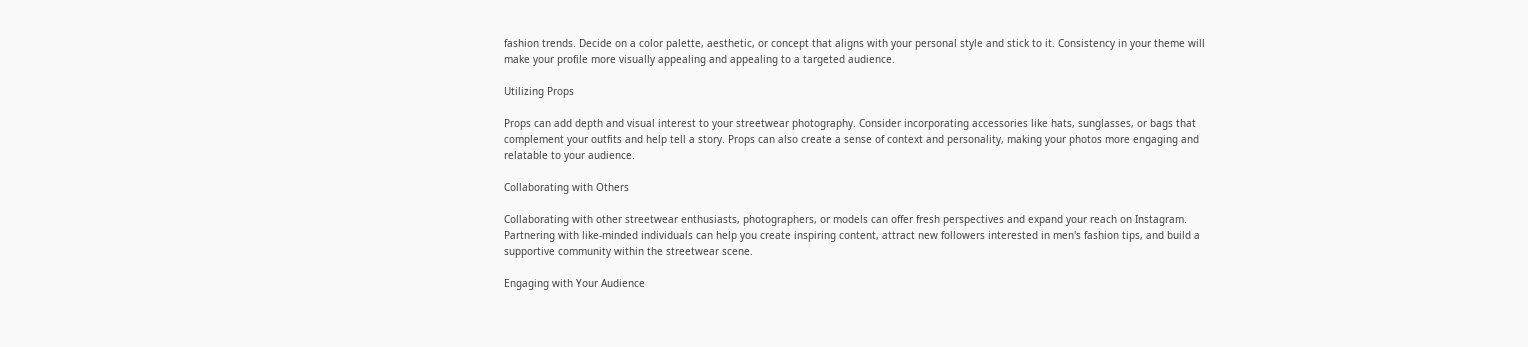fashion trends. Decide on a color palette, aesthetic, or concept that aligns with your personal style and stick to it. Consistency in your theme will make your profile more visually appealing and appealing to a targeted audience.

Utilizing Props

Props can add depth and visual interest to your streetwear photography. Consider incorporating accessories like hats, sunglasses, or bags that complement your outfits and help tell a story. Props can also create a sense of context and personality, making your photos more engaging and relatable to your audience.

Collaborating with Others

Collaborating with other streetwear enthusiasts, photographers, or models can offer fresh perspectives and expand your reach on Instagram. Partnering with like-minded individuals can help you create inspiring content, attract new followers interested in men's fashion tips, and build a supportive community within the streetwear scene.

Engaging with Your Audience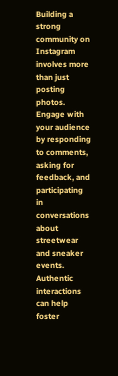Building a strong community on Instagram involves more than just posting photos. Engage with your audience by responding to comments, asking for feedback, and participating in conversations about streetwear and sneaker events. Authentic interactions can help foster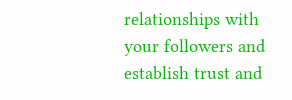relationships with your followers and establish trust and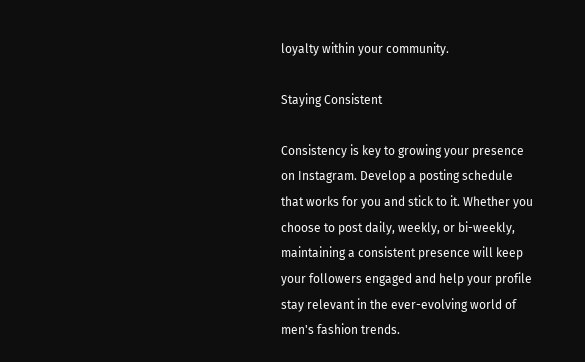loyalty within your community.

Staying Consistent

Consistency is key to growing your presence on Instagram. Develop a posting schedule that works for you and stick to it. Whether you choose to post daily, weekly, or bi-weekly, maintaining a consistent presence will keep your followers engaged and help your profile stay relevant in the ever-evolving world of men's fashion trends.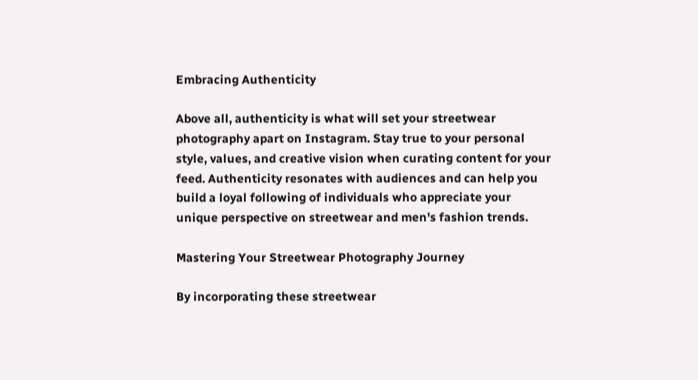Embracing Authenticity

Above all, authenticity is what will set your streetwear photography apart on Instagram. Stay true to your personal style, values, and creative vision when curating content for your feed. Authenticity resonates with audiences and can help you build a loyal following of individuals who appreciate your unique perspective on streetwear and men's fashion trends.

Mastering Your Streetwear Photography Journey

By incorporating these streetwear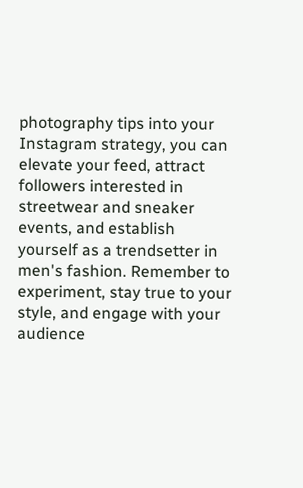photography tips into your Instagram strategy, you can elevate your feed, attract followers interested in streetwear and sneaker events, and establish yourself as a trendsetter in men's fashion. Remember to experiment, stay true to your style, and engage with your audience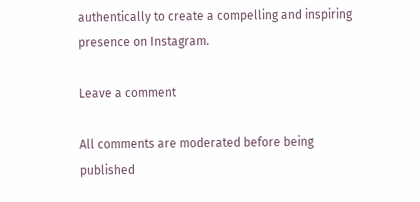authentically to create a compelling and inspiring presence on Instagram.

Leave a comment

All comments are moderated before being published